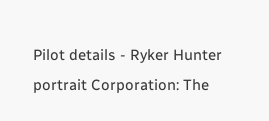Pilot details - Ryker Hunter
portrait Corporation: The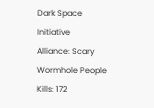Dark Space Initiative
Alliance: Scary Wormhole People
Kills: 172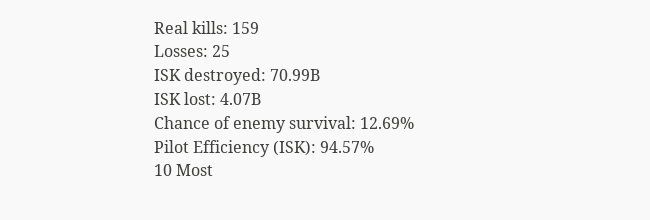Real kills: 159
Losses: 25
ISK destroyed: 70.99B
ISK lost: 4.07B
Chance of enemy survival: 12.69%
Pilot Efficiency (ISK): 94.57%
10 Most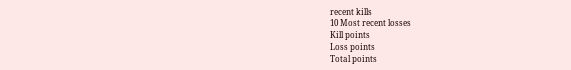recent kills
10 Most recent losses
Kill points
Loss points
Total points